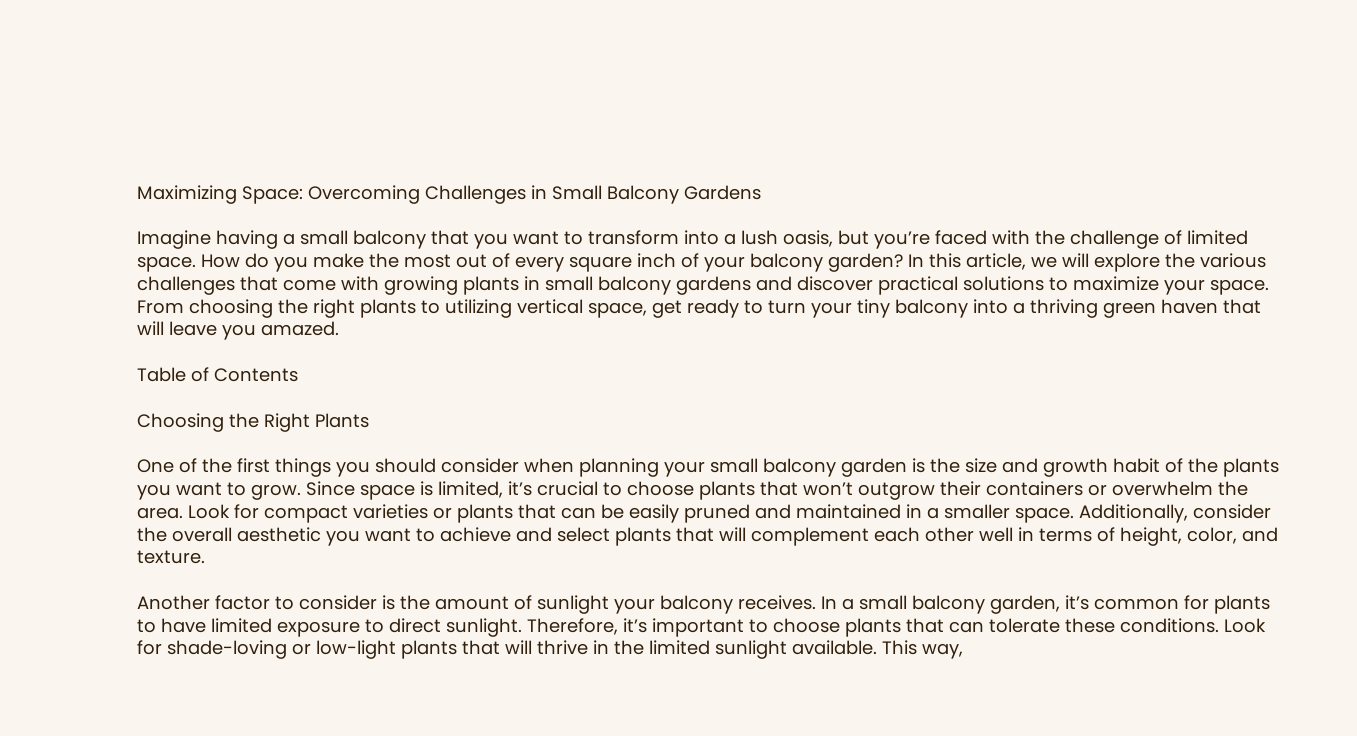Maximizing Space: Overcoming Challenges in Small Balcony Gardens

Imagine having a small balcony that you want to transform into a lush oasis, but you’re faced with the challenge of limited space. How do you make the most out of every square inch of your balcony garden? In this article, we will explore the various challenges that come with growing plants in small balcony gardens and discover practical solutions to maximize your space. From choosing the right plants to utilizing vertical space, get ready to turn your tiny balcony into a thriving green haven that will leave you amazed.

Table of Contents

Choosing the Right Plants

One of the first things you should consider when planning your small balcony garden is the size and growth habit of the plants you want to grow. Since space is limited, it’s crucial to choose plants that won’t outgrow their containers or overwhelm the area. Look for compact varieties or plants that can be easily pruned and maintained in a smaller space. Additionally, consider the overall aesthetic you want to achieve and select plants that will complement each other well in terms of height, color, and texture.

Another factor to consider is the amount of sunlight your balcony receives. In a small balcony garden, it’s common for plants to have limited exposure to direct sunlight. Therefore, it’s important to choose plants that can tolerate these conditions. Look for shade-loving or low-light plants that will thrive in the limited sunlight available. This way,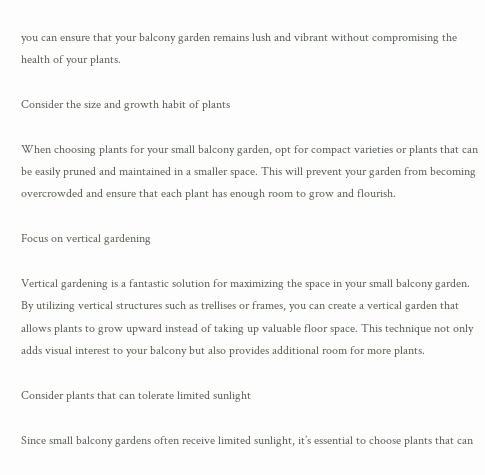you can ensure that your balcony garden remains lush and vibrant without compromising the health of your plants.

Consider the size and growth habit of plants

When choosing plants for your small balcony garden, opt for compact varieties or plants that can be easily pruned and maintained in a smaller space. This will prevent your garden from becoming overcrowded and ensure that each plant has enough room to grow and flourish.

Focus on vertical gardening

Vertical gardening is a fantastic solution for maximizing the space in your small balcony garden. By utilizing vertical structures such as trellises or frames, you can create a vertical garden that allows plants to grow upward instead of taking up valuable floor space. This technique not only adds visual interest to your balcony but also provides additional room for more plants.

Consider plants that can tolerate limited sunlight

Since small balcony gardens often receive limited sunlight, it’s essential to choose plants that can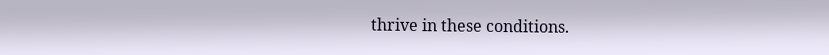thrive in these conditions.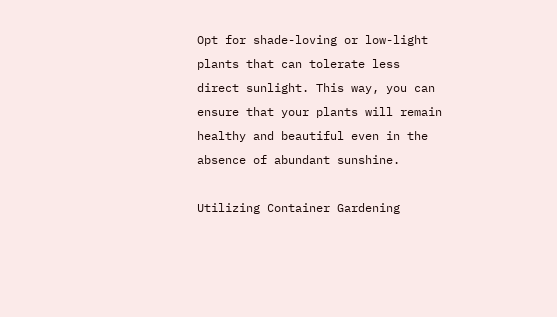Opt for shade-loving or low-light plants that can tolerate less direct sunlight. This way, you can ensure that your plants will remain healthy and beautiful even in the absence of abundant sunshine.

Utilizing Container Gardening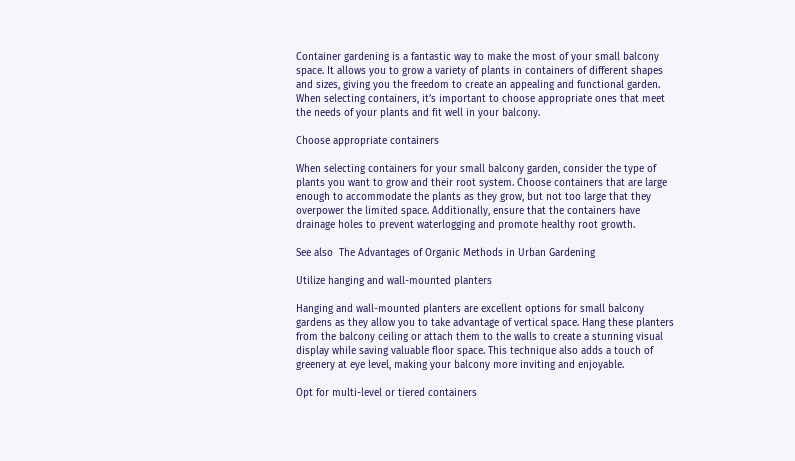Container gardening is a fantastic way to make the most of your small balcony space. It allows you to grow a variety of plants in containers of different shapes and sizes, giving you the freedom to create an appealing and functional garden. When selecting containers, it’s important to choose appropriate ones that meet the needs of your plants and fit well in your balcony.

Choose appropriate containers

When selecting containers for your small balcony garden, consider the type of plants you want to grow and their root system. Choose containers that are large enough to accommodate the plants as they grow, but not too large that they overpower the limited space. Additionally, ensure that the containers have drainage holes to prevent waterlogging and promote healthy root growth.

See also  The Advantages of Organic Methods in Urban Gardening

Utilize hanging and wall-mounted planters

Hanging and wall-mounted planters are excellent options for small balcony gardens as they allow you to take advantage of vertical space. Hang these planters from the balcony ceiling or attach them to the walls to create a stunning visual display while saving valuable floor space. This technique also adds a touch of greenery at eye level, making your balcony more inviting and enjoyable.

Opt for multi-level or tiered containers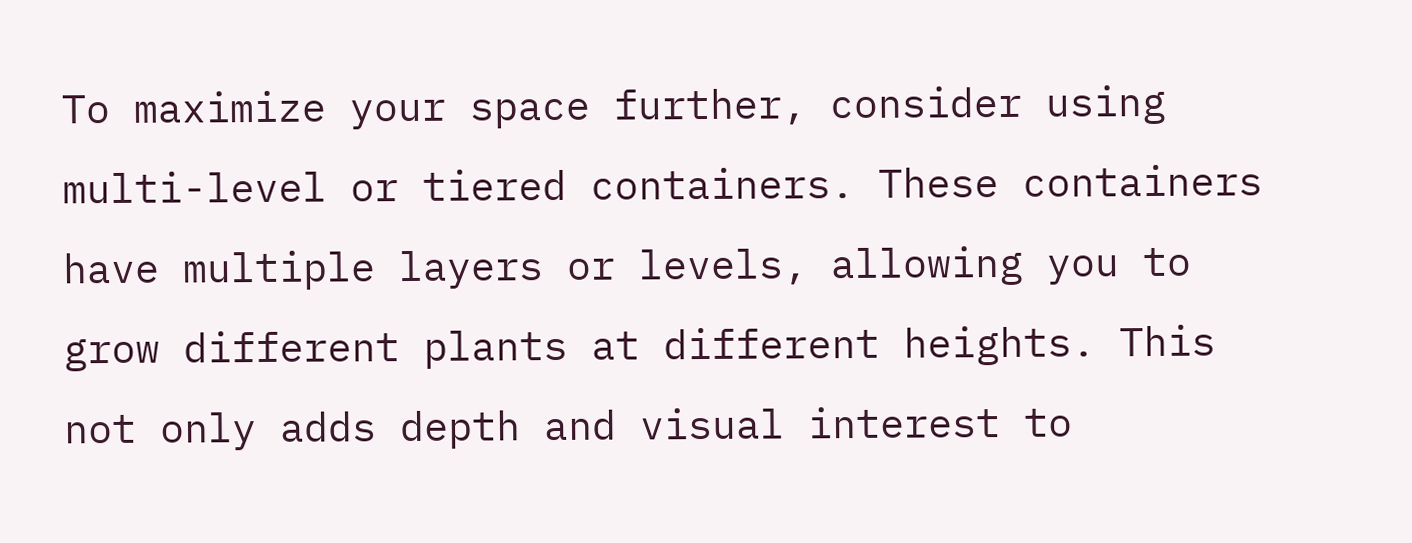To maximize your space further, consider using multi-level or tiered containers. These containers have multiple layers or levels, allowing you to grow different plants at different heights. This not only adds depth and visual interest to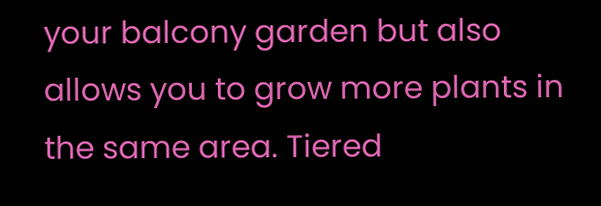your balcony garden but also allows you to grow more plants in the same area. Tiered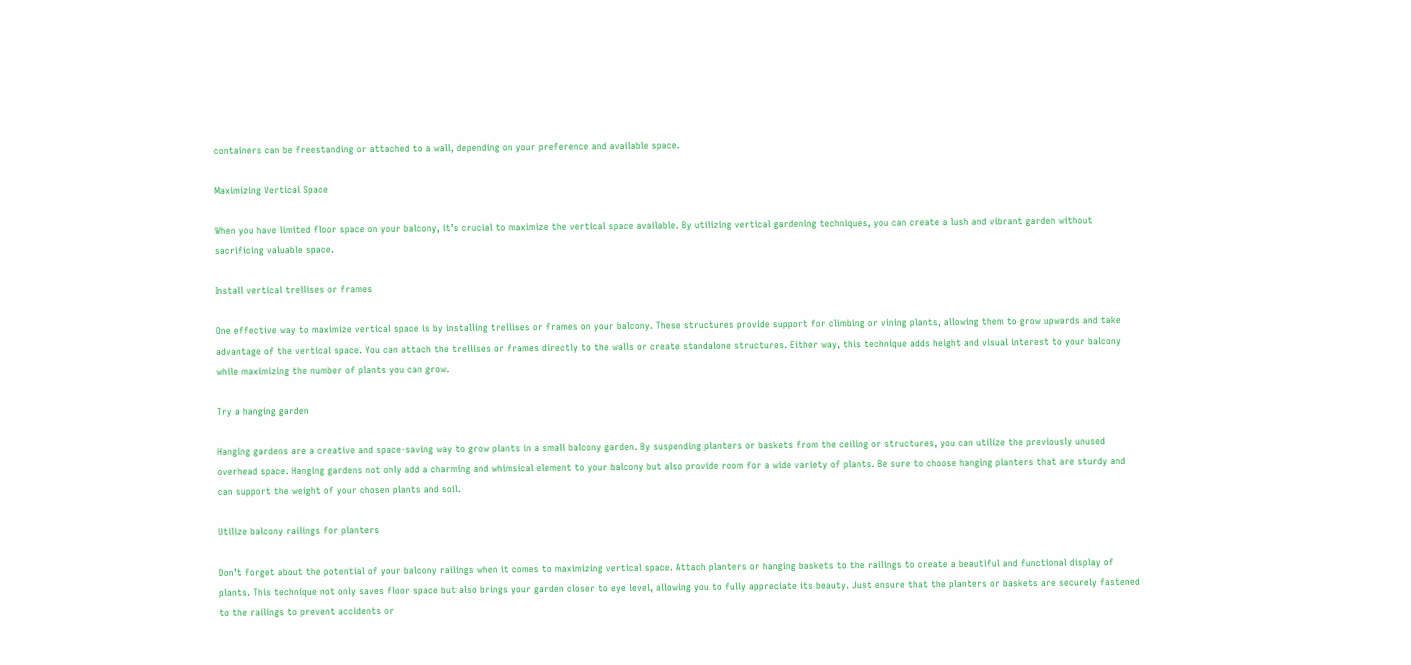containers can be freestanding or attached to a wall, depending on your preference and available space.

Maximizing Vertical Space

When you have limited floor space on your balcony, it’s crucial to maximize the vertical space available. By utilizing vertical gardening techniques, you can create a lush and vibrant garden without sacrificing valuable space.

Install vertical trellises or frames

One effective way to maximize vertical space is by installing trellises or frames on your balcony. These structures provide support for climbing or vining plants, allowing them to grow upwards and take advantage of the vertical space. You can attach the trellises or frames directly to the walls or create standalone structures. Either way, this technique adds height and visual interest to your balcony while maximizing the number of plants you can grow.

Try a hanging garden

Hanging gardens are a creative and space-saving way to grow plants in a small balcony garden. By suspending planters or baskets from the ceiling or structures, you can utilize the previously unused overhead space. Hanging gardens not only add a charming and whimsical element to your balcony but also provide room for a wide variety of plants. Be sure to choose hanging planters that are sturdy and can support the weight of your chosen plants and soil.

Utilize balcony railings for planters

Don’t forget about the potential of your balcony railings when it comes to maximizing vertical space. Attach planters or hanging baskets to the railings to create a beautiful and functional display of plants. This technique not only saves floor space but also brings your garden closer to eye level, allowing you to fully appreciate its beauty. Just ensure that the planters or baskets are securely fastened to the railings to prevent accidents or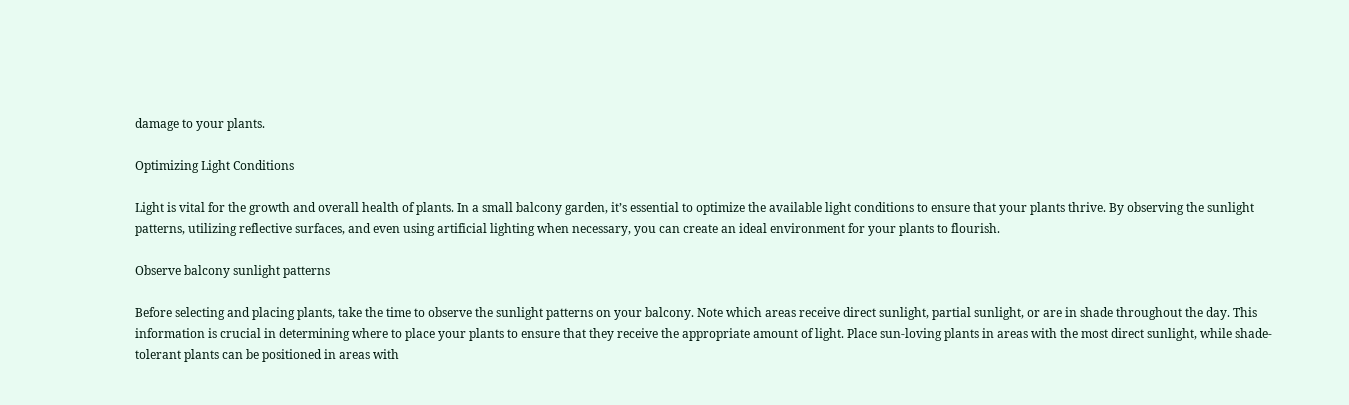damage to your plants.

Optimizing Light Conditions

Light is vital for the growth and overall health of plants. In a small balcony garden, it’s essential to optimize the available light conditions to ensure that your plants thrive. By observing the sunlight patterns, utilizing reflective surfaces, and even using artificial lighting when necessary, you can create an ideal environment for your plants to flourish.

Observe balcony sunlight patterns

Before selecting and placing plants, take the time to observe the sunlight patterns on your balcony. Note which areas receive direct sunlight, partial sunlight, or are in shade throughout the day. This information is crucial in determining where to place your plants to ensure that they receive the appropriate amount of light. Place sun-loving plants in areas with the most direct sunlight, while shade-tolerant plants can be positioned in areas with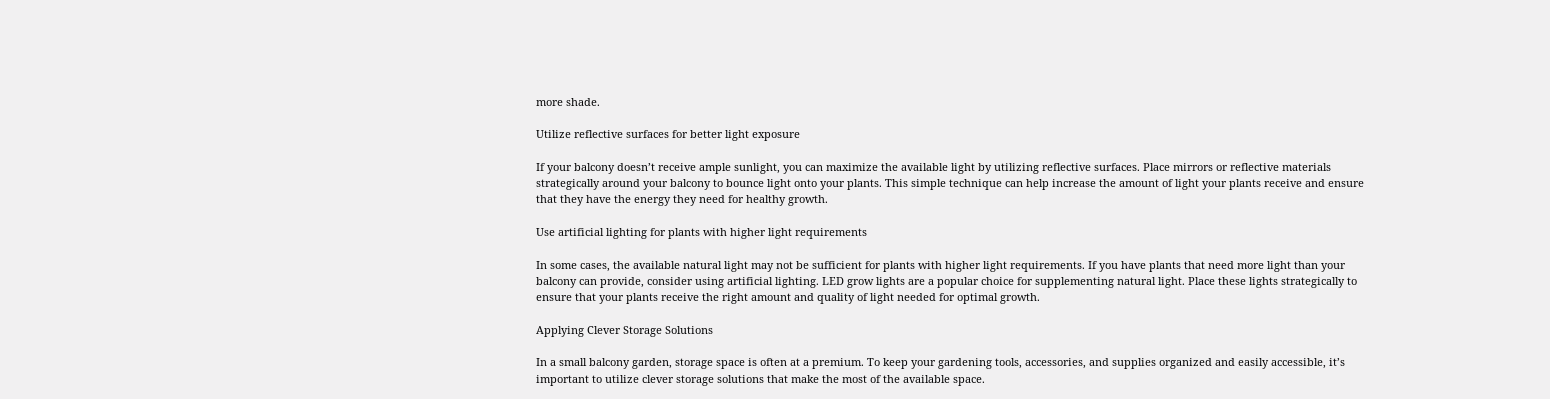more shade.

Utilize reflective surfaces for better light exposure

If your balcony doesn’t receive ample sunlight, you can maximize the available light by utilizing reflective surfaces. Place mirrors or reflective materials strategically around your balcony to bounce light onto your plants. This simple technique can help increase the amount of light your plants receive and ensure that they have the energy they need for healthy growth.

Use artificial lighting for plants with higher light requirements

In some cases, the available natural light may not be sufficient for plants with higher light requirements. If you have plants that need more light than your balcony can provide, consider using artificial lighting. LED grow lights are a popular choice for supplementing natural light. Place these lights strategically to ensure that your plants receive the right amount and quality of light needed for optimal growth.

Applying Clever Storage Solutions

In a small balcony garden, storage space is often at a premium. To keep your gardening tools, accessories, and supplies organized and easily accessible, it’s important to utilize clever storage solutions that make the most of the available space.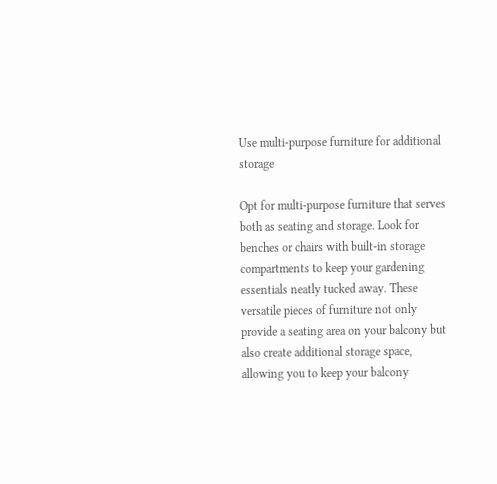Use multi-purpose furniture for additional storage

Opt for multi-purpose furniture that serves both as seating and storage. Look for benches or chairs with built-in storage compartments to keep your gardening essentials neatly tucked away. These versatile pieces of furniture not only provide a seating area on your balcony but also create additional storage space, allowing you to keep your balcony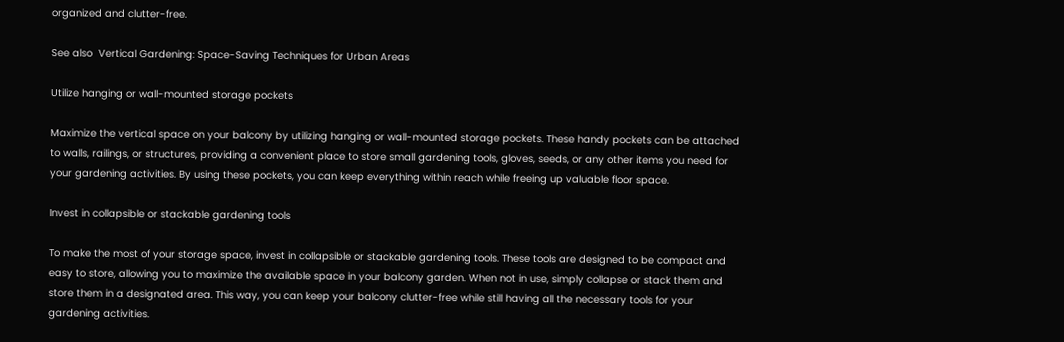organized and clutter-free.

See also  Vertical Gardening: Space-Saving Techniques for Urban Areas

Utilize hanging or wall-mounted storage pockets

Maximize the vertical space on your balcony by utilizing hanging or wall-mounted storage pockets. These handy pockets can be attached to walls, railings, or structures, providing a convenient place to store small gardening tools, gloves, seeds, or any other items you need for your gardening activities. By using these pockets, you can keep everything within reach while freeing up valuable floor space.

Invest in collapsible or stackable gardening tools

To make the most of your storage space, invest in collapsible or stackable gardening tools. These tools are designed to be compact and easy to store, allowing you to maximize the available space in your balcony garden. When not in use, simply collapse or stack them and store them in a designated area. This way, you can keep your balcony clutter-free while still having all the necessary tools for your gardening activities.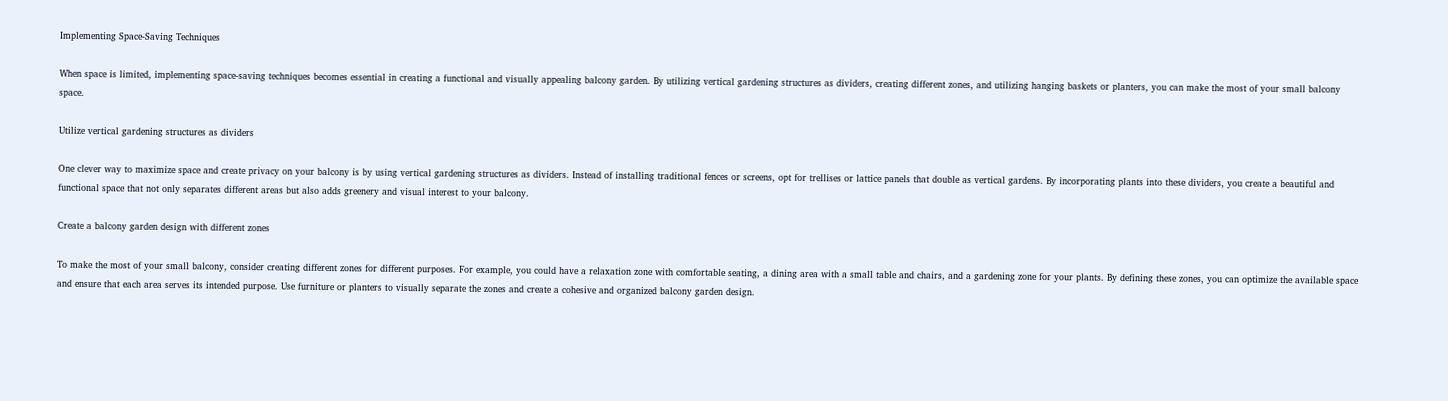Implementing Space-Saving Techniques

When space is limited, implementing space-saving techniques becomes essential in creating a functional and visually appealing balcony garden. By utilizing vertical gardening structures as dividers, creating different zones, and utilizing hanging baskets or planters, you can make the most of your small balcony space.

Utilize vertical gardening structures as dividers

One clever way to maximize space and create privacy on your balcony is by using vertical gardening structures as dividers. Instead of installing traditional fences or screens, opt for trellises or lattice panels that double as vertical gardens. By incorporating plants into these dividers, you create a beautiful and functional space that not only separates different areas but also adds greenery and visual interest to your balcony.

Create a balcony garden design with different zones

To make the most of your small balcony, consider creating different zones for different purposes. For example, you could have a relaxation zone with comfortable seating, a dining area with a small table and chairs, and a gardening zone for your plants. By defining these zones, you can optimize the available space and ensure that each area serves its intended purpose. Use furniture or planters to visually separate the zones and create a cohesive and organized balcony garden design.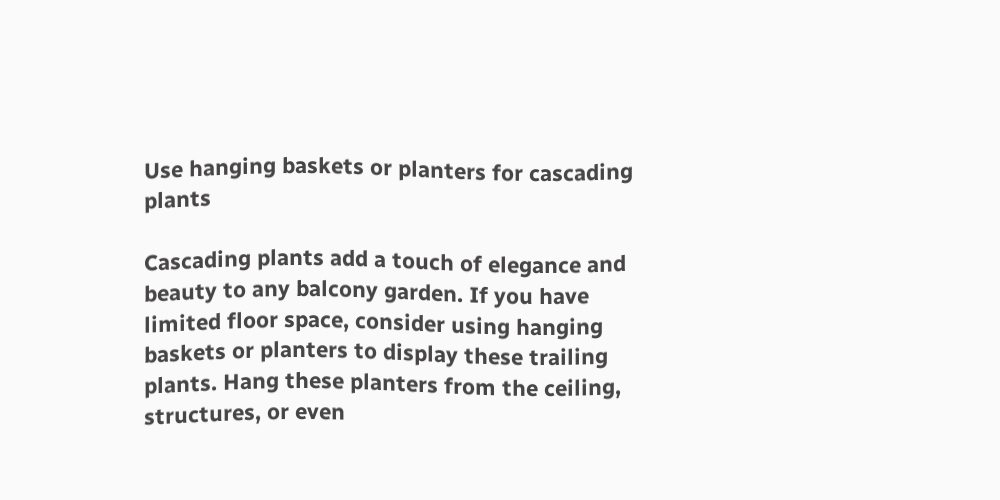Use hanging baskets or planters for cascading plants

Cascading plants add a touch of elegance and beauty to any balcony garden. If you have limited floor space, consider using hanging baskets or planters to display these trailing plants. Hang these planters from the ceiling, structures, or even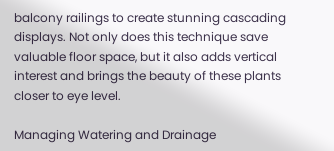balcony railings to create stunning cascading displays. Not only does this technique save valuable floor space, but it also adds vertical interest and brings the beauty of these plants closer to eye level.

Managing Watering and Drainage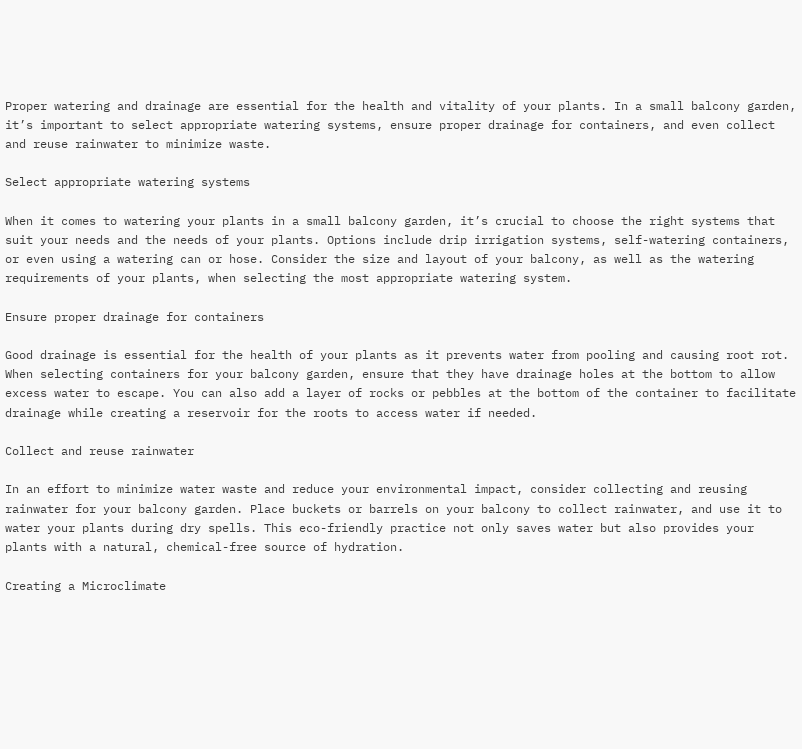Proper watering and drainage are essential for the health and vitality of your plants. In a small balcony garden, it’s important to select appropriate watering systems, ensure proper drainage for containers, and even collect and reuse rainwater to minimize waste.

Select appropriate watering systems

When it comes to watering your plants in a small balcony garden, it’s crucial to choose the right systems that suit your needs and the needs of your plants. Options include drip irrigation systems, self-watering containers, or even using a watering can or hose. Consider the size and layout of your balcony, as well as the watering requirements of your plants, when selecting the most appropriate watering system.

Ensure proper drainage for containers

Good drainage is essential for the health of your plants as it prevents water from pooling and causing root rot. When selecting containers for your balcony garden, ensure that they have drainage holes at the bottom to allow excess water to escape. You can also add a layer of rocks or pebbles at the bottom of the container to facilitate drainage while creating a reservoir for the roots to access water if needed.

Collect and reuse rainwater

In an effort to minimize water waste and reduce your environmental impact, consider collecting and reusing rainwater for your balcony garden. Place buckets or barrels on your balcony to collect rainwater, and use it to water your plants during dry spells. This eco-friendly practice not only saves water but also provides your plants with a natural, chemical-free source of hydration.

Creating a Microclimate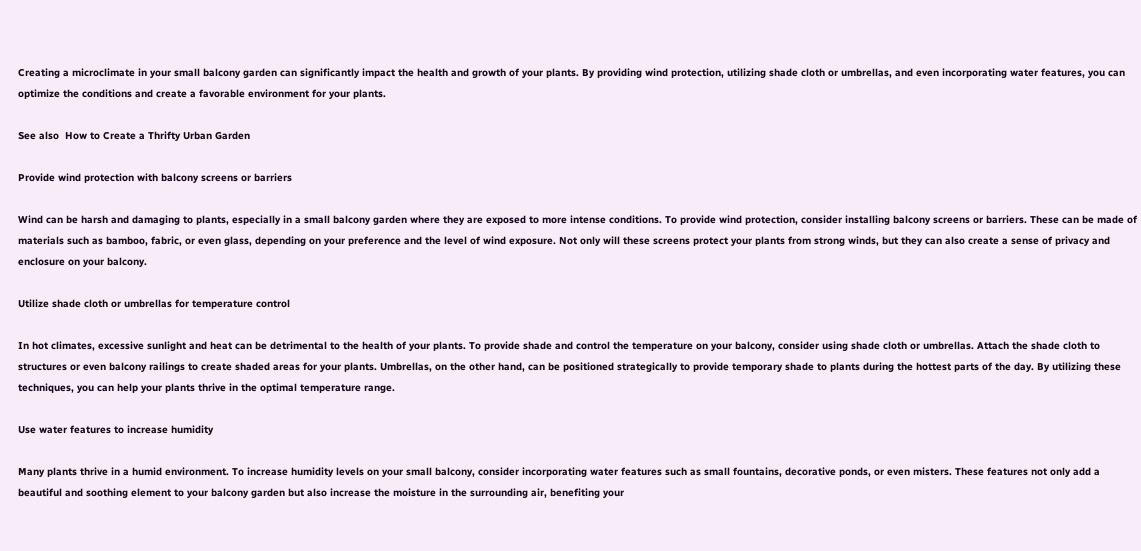Creating a microclimate in your small balcony garden can significantly impact the health and growth of your plants. By providing wind protection, utilizing shade cloth or umbrellas, and even incorporating water features, you can optimize the conditions and create a favorable environment for your plants.

See also  How to Create a Thrifty Urban Garden

Provide wind protection with balcony screens or barriers

Wind can be harsh and damaging to plants, especially in a small balcony garden where they are exposed to more intense conditions. To provide wind protection, consider installing balcony screens or barriers. These can be made of materials such as bamboo, fabric, or even glass, depending on your preference and the level of wind exposure. Not only will these screens protect your plants from strong winds, but they can also create a sense of privacy and enclosure on your balcony.

Utilize shade cloth or umbrellas for temperature control

In hot climates, excessive sunlight and heat can be detrimental to the health of your plants. To provide shade and control the temperature on your balcony, consider using shade cloth or umbrellas. Attach the shade cloth to structures or even balcony railings to create shaded areas for your plants. Umbrellas, on the other hand, can be positioned strategically to provide temporary shade to plants during the hottest parts of the day. By utilizing these techniques, you can help your plants thrive in the optimal temperature range.

Use water features to increase humidity

Many plants thrive in a humid environment. To increase humidity levels on your small balcony, consider incorporating water features such as small fountains, decorative ponds, or even misters. These features not only add a beautiful and soothing element to your balcony garden but also increase the moisture in the surrounding air, benefiting your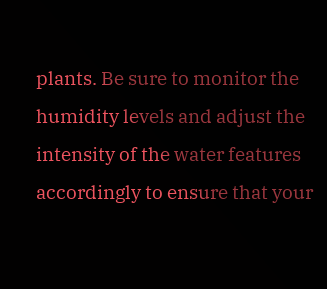plants. Be sure to monitor the humidity levels and adjust the intensity of the water features accordingly to ensure that your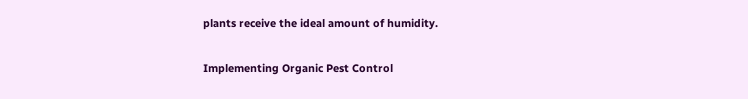plants receive the ideal amount of humidity.

Implementing Organic Pest Control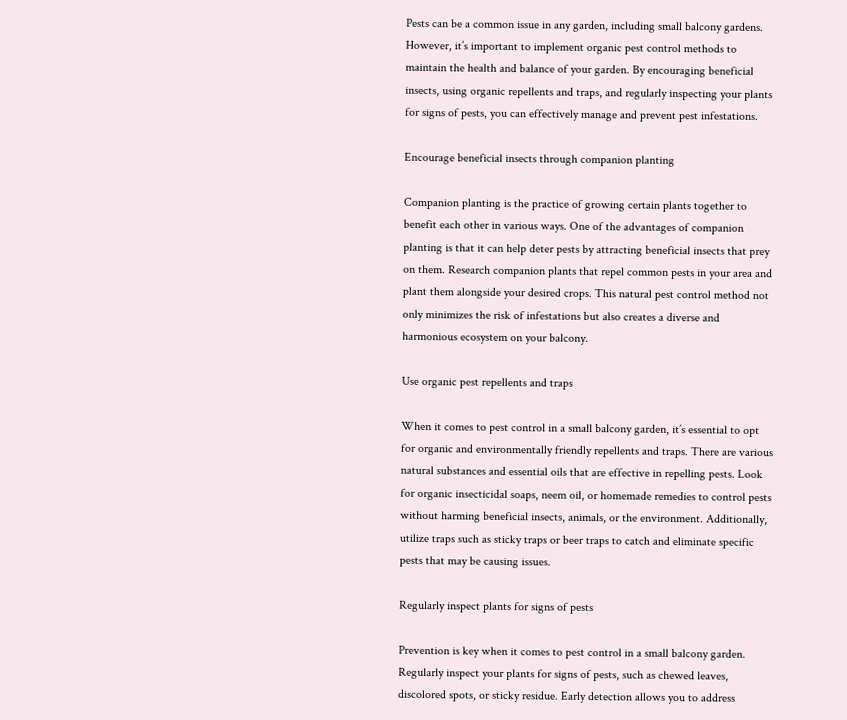Pests can be a common issue in any garden, including small balcony gardens. However, it’s important to implement organic pest control methods to maintain the health and balance of your garden. By encouraging beneficial insects, using organic repellents and traps, and regularly inspecting your plants for signs of pests, you can effectively manage and prevent pest infestations.

Encourage beneficial insects through companion planting

Companion planting is the practice of growing certain plants together to benefit each other in various ways. One of the advantages of companion planting is that it can help deter pests by attracting beneficial insects that prey on them. Research companion plants that repel common pests in your area and plant them alongside your desired crops. This natural pest control method not only minimizes the risk of infestations but also creates a diverse and harmonious ecosystem on your balcony.

Use organic pest repellents and traps

When it comes to pest control in a small balcony garden, it’s essential to opt for organic and environmentally friendly repellents and traps. There are various natural substances and essential oils that are effective in repelling pests. Look for organic insecticidal soaps, neem oil, or homemade remedies to control pests without harming beneficial insects, animals, or the environment. Additionally, utilize traps such as sticky traps or beer traps to catch and eliminate specific pests that may be causing issues.

Regularly inspect plants for signs of pests

Prevention is key when it comes to pest control in a small balcony garden. Regularly inspect your plants for signs of pests, such as chewed leaves, discolored spots, or sticky residue. Early detection allows you to address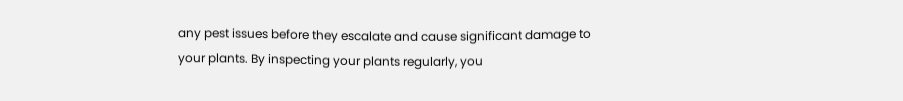any pest issues before they escalate and cause significant damage to your plants. By inspecting your plants regularly, you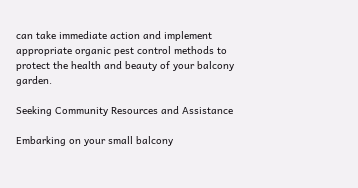can take immediate action and implement appropriate organic pest control methods to protect the health and beauty of your balcony garden.

Seeking Community Resources and Assistance

Embarking on your small balcony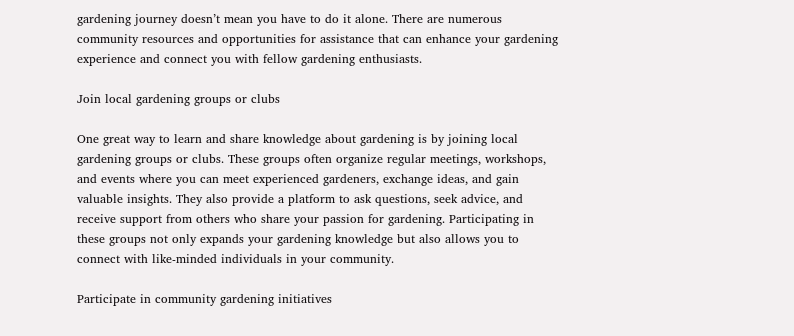gardening journey doesn’t mean you have to do it alone. There are numerous community resources and opportunities for assistance that can enhance your gardening experience and connect you with fellow gardening enthusiasts.

Join local gardening groups or clubs

One great way to learn and share knowledge about gardening is by joining local gardening groups or clubs. These groups often organize regular meetings, workshops, and events where you can meet experienced gardeners, exchange ideas, and gain valuable insights. They also provide a platform to ask questions, seek advice, and receive support from others who share your passion for gardening. Participating in these groups not only expands your gardening knowledge but also allows you to connect with like-minded individuals in your community.

Participate in community gardening initiatives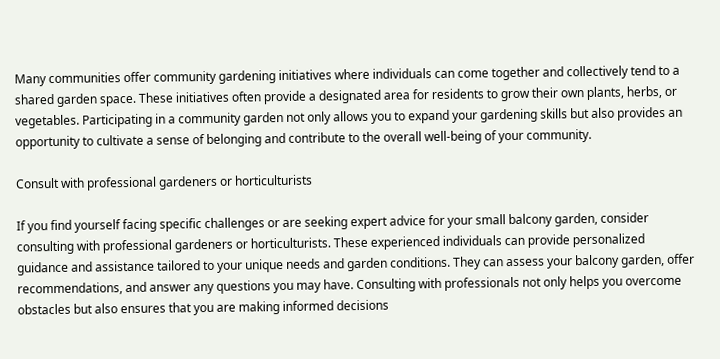Many communities offer community gardening initiatives where individuals can come together and collectively tend to a shared garden space. These initiatives often provide a designated area for residents to grow their own plants, herbs, or vegetables. Participating in a community garden not only allows you to expand your gardening skills but also provides an opportunity to cultivate a sense of belonging and contribute to the overall well-being of your community.

Consult with professional gardeners or horticulturists

If you find yourself facing specific challenges or are seeking expert advice for your small balcony garden, consider consulting with professional gardeners or horticulturists. These experienced individuals can provide personalized guidance and assistance tailored to your unique needs and garden conditions. They can assess your balcony garden, offer recommendations, and answer any questions you may have. Consulting with professionals not only helps you overcome obstacles but also ensures that you are making informed decisions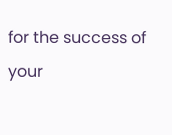for the success of your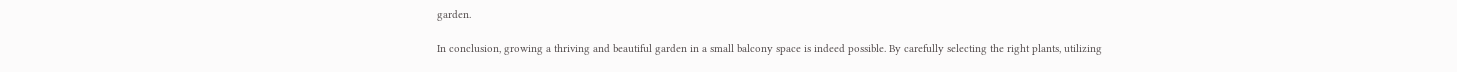garden.

In conclusion, growing a thriving and beautiful garden in a small balcony space is indeed possible. By carefully selecting the right plants, utilizing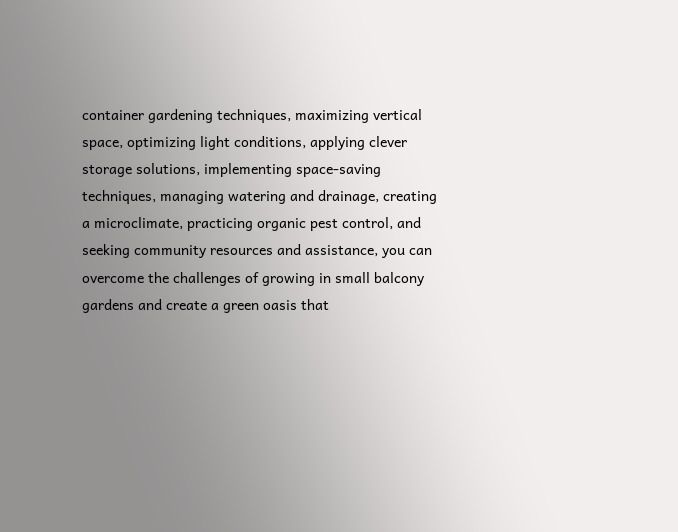container gardening techniques, maximizing vertical space, optimizing light conditions, applying clever storage solutions, implementing space-saving techniques, managing watering and drainage, creating a microclimate, practicing organic pest control, and seeking community resources and assistance, you can overcome the challenges of growing in small balcony gardens and create a green oasis that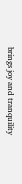brings joy and tranquility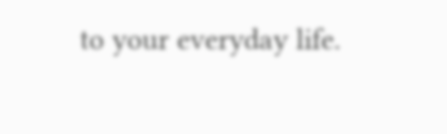to your everyday life.